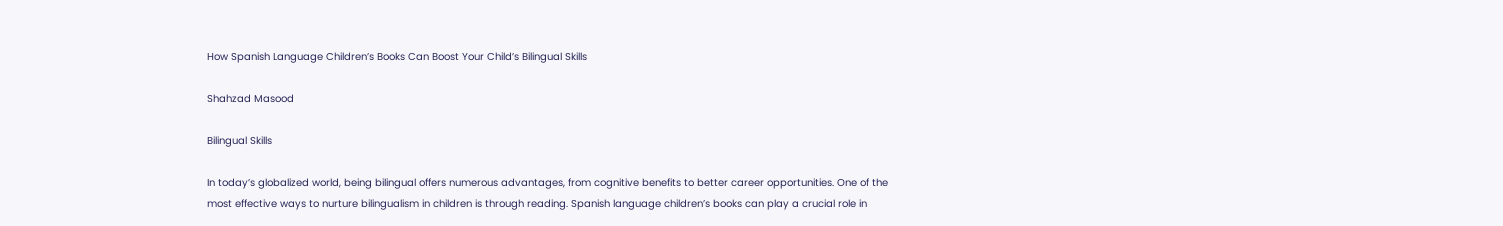How Spanish Language Children’s Books Can Boost Your Child’s Bilingual Skills

Shahzad Masood

Bilingual Skills

In today’s globalized world, being bilingual offers numerous advantages, from cognitive benefits to better career opportunities. One of the most effective ways to nurture bilingualism in children is through reading. Spanish language children’s books can play a crucial role in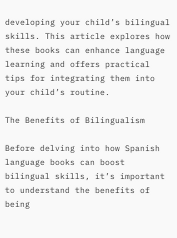developing your child’s bilingual skills. This article explores how these books can enhance language learning and offers practical tips for integrating them into your child’s routine.

The Benefits of Bilingualism

Before delving into how Spanish language books can boost bilingual skills, it’s important to understand the benefits of being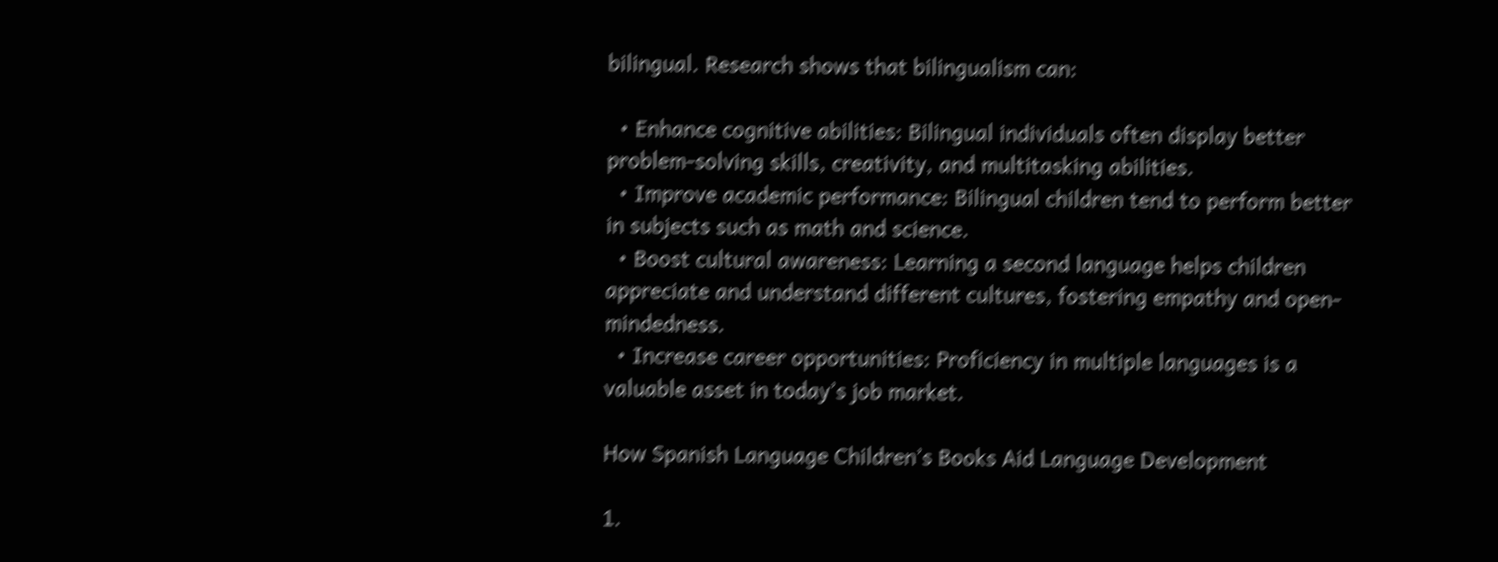bilingual. Research shows that bilingualism can:

  • Enhance cognitive abilities: Bilingual individuals often display better problem-solving skills, creativity, and multitasking abilities.
  • Improve academic performance: Bilingual children tend to perform better in subjects such as math and science.
  • Boost cultural awareness: Learning a second language helps children appreciate and understand different cultures, fostering empathy and open-mindedness.
  • Increase career opportunities: Proficiency in multiple languages is a valuable asset in today’s job market.

How Spanish Language Children’s Books Aid Language Development

1.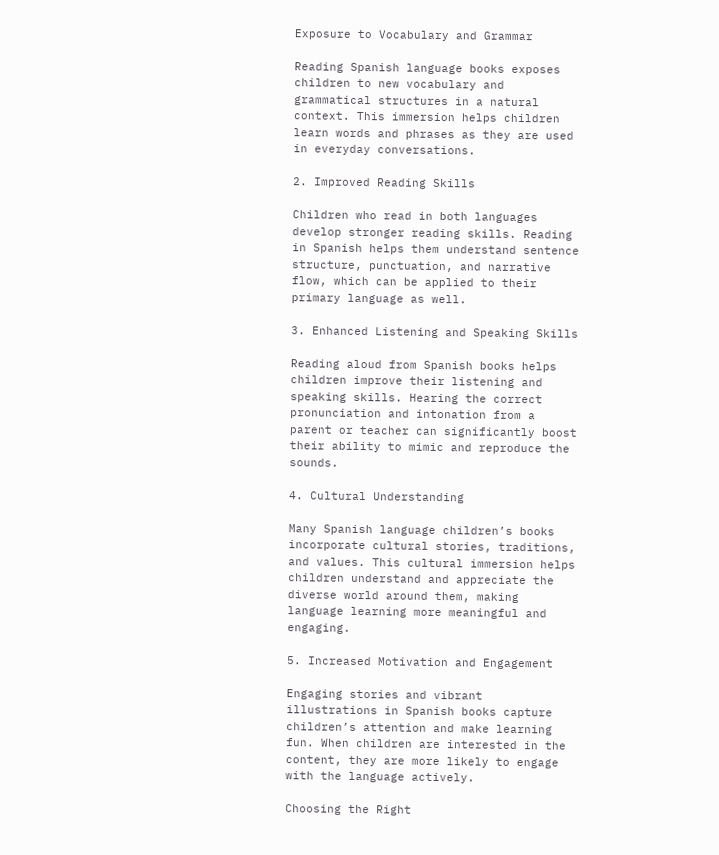Exposure to Vocabulary and Grammar

Reading Spanish language books exposes children to new vocabulary and grammatical structures in a natural context. This immersion helps children learn words and phrases as they are used in everyday conversations.

2. Improved Reading Skills

Children who read in both languages develop stronger reading skills. Reading in Spanish helps them understand sentence structure, punctuation, and narrative flow, which can be applied to their primary language as well.

3. Enhanced Listening and Speaking Skills

Reading aloud from Spanish books helps children improve their listening and speaking skills. Hearing the correct pronunciation and intonation from a parent or teacher can significantly boost their ability to mimic and reproduce the sounds.

4. Cultural Understanding

Many Spanish language children’s books incorporate cultural stories, traditions, and values. This cultural immersion helps children understand and appreciate the diverse world around them, making language learning more meaningful and engaging.

5. Increased Motivation and Engagement

Engaging stories and vibrant illustrations in Spanish books capture children’s attention and make learning fun. When children are interested in the content, they are more likely to engage with the language actively.

Choosing the Right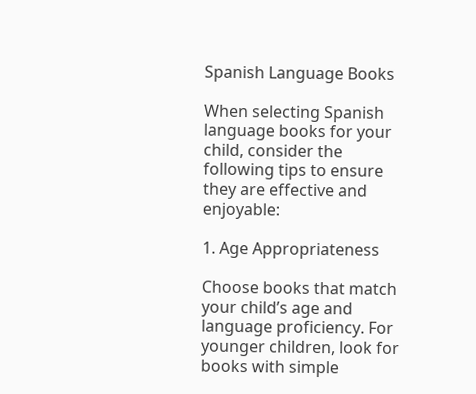Spanish Language Books

When selecting Spanish language books for your child, consider the following tips to ensure they are effective and enjoyable:

1. Age Appropriateness

Choose books that match your child’s age and language proficiency. For younger children, look for books with simple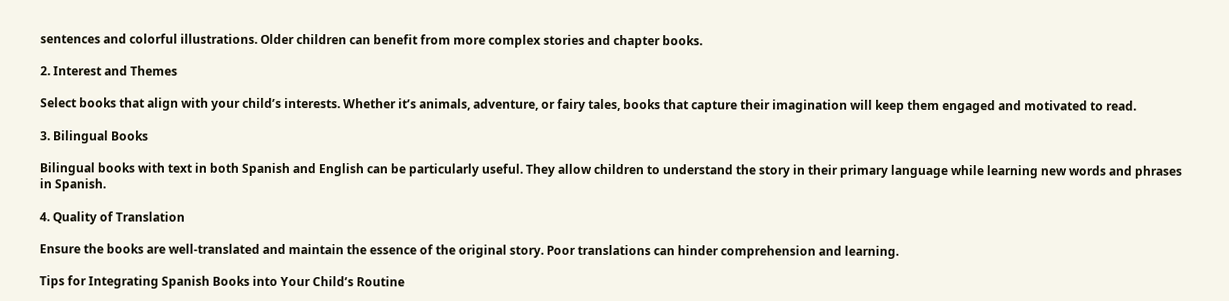sentences and colorful illustrations. Older children can benefit from more complex stories and chapter books.

2. Interest and Themes

Select books that align with your child’s interests. Whether it’s animals, adventure, or fairy tales, books that capture their imagination will keep them engaged and motivated to read.

3. Bilingual Books

Bilingual books with text in both Spanish and English can be particularly useful. They allow children to understand the story in their primary language while learning new words and phrases in Spanish.

4. Quality of Translation

Ensure the books are well-translated and maintain the essence of the original story. Poor translations can hinder comprehension and learning.

Tips for Integrating Spanish Books into Your Child’s Routine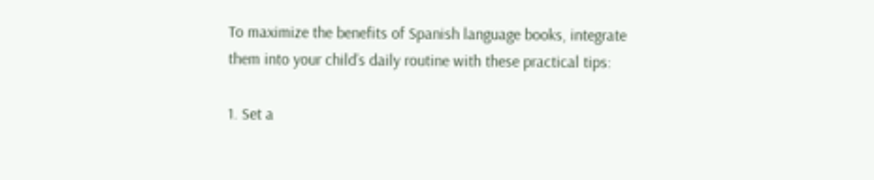To maximize the benefits of Spanish language books, integrate them into your child’s daily routine with these practical tips:

1. Set a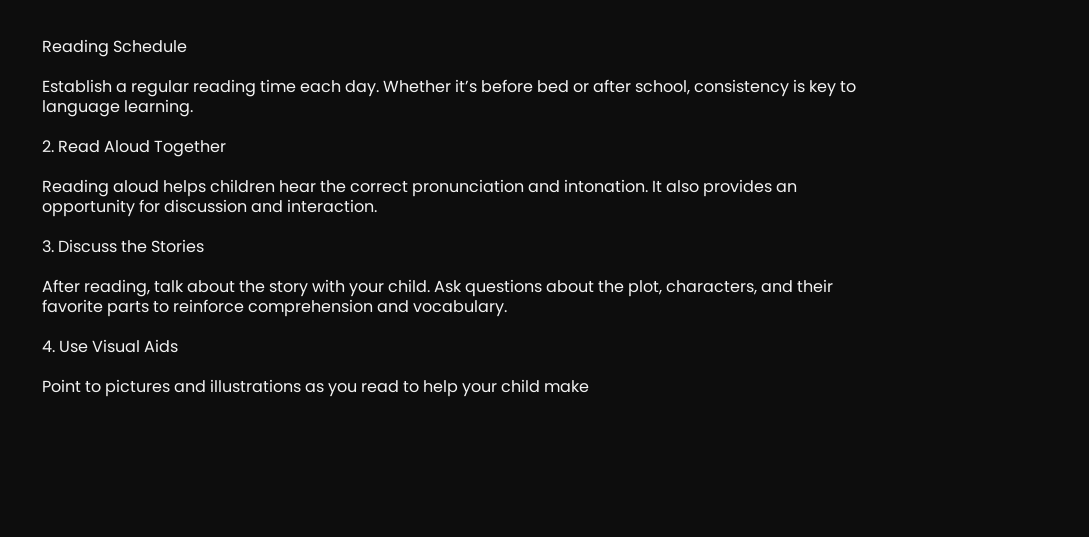Reading Schedule

Establish a regular reading time each day. Whether it’s before bed or after school, consistency is key to language learning.

2. Read Aloud Together

Reading aloud helps children hear the correct pronunciation and intonation. It also provides an opportunity for discussion and interaction.

3. Discuss the Stories

After reading, talk about the story with your child. Ask questions about the plot, characters, and their favorite parts to reinforce comprehension and vocabulary.

4. Use Visual Aids

Point to pictures and illustrations as you read to help your child make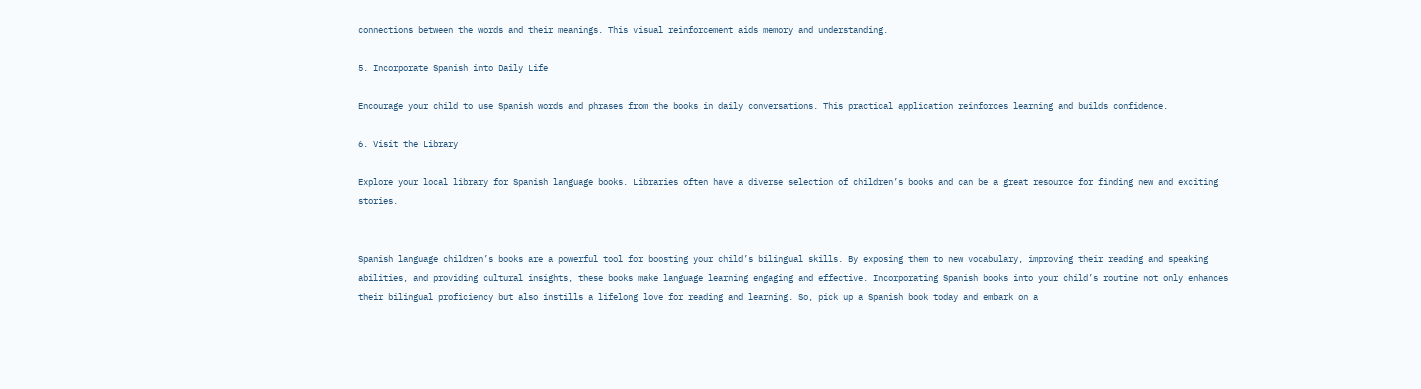connections between the words and their meanings. This visual reinforcement aids memory and understanding.

5. Incorporate Spanish into Daily Life

Encourage your child to use Spanish words and phrases from the books in daily conversations. This practical application reinforces learning and builds confidence.

6. Visit the Library

Explore your local library for Spanish language books. Libraries often have a diverse selection of children’s books and can be a great resource for finding new and exciting stories.


Spanish language children’s books are a powerful tool for boosting your child’s bilingual skills. By exposing them to new vocabulary, improving their reading and speaking abilities, and providing cultural insights, these books make language learning engaging and effective. Incorporating Spanish books into your child’s routine not only enhances their bilingual proficiency but also instills a lifelong love for reading and learning. So, pick up a Spanish book today and embark on a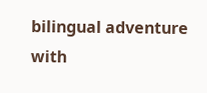bilingual adventure with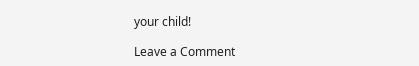your child!

Leave a Comment